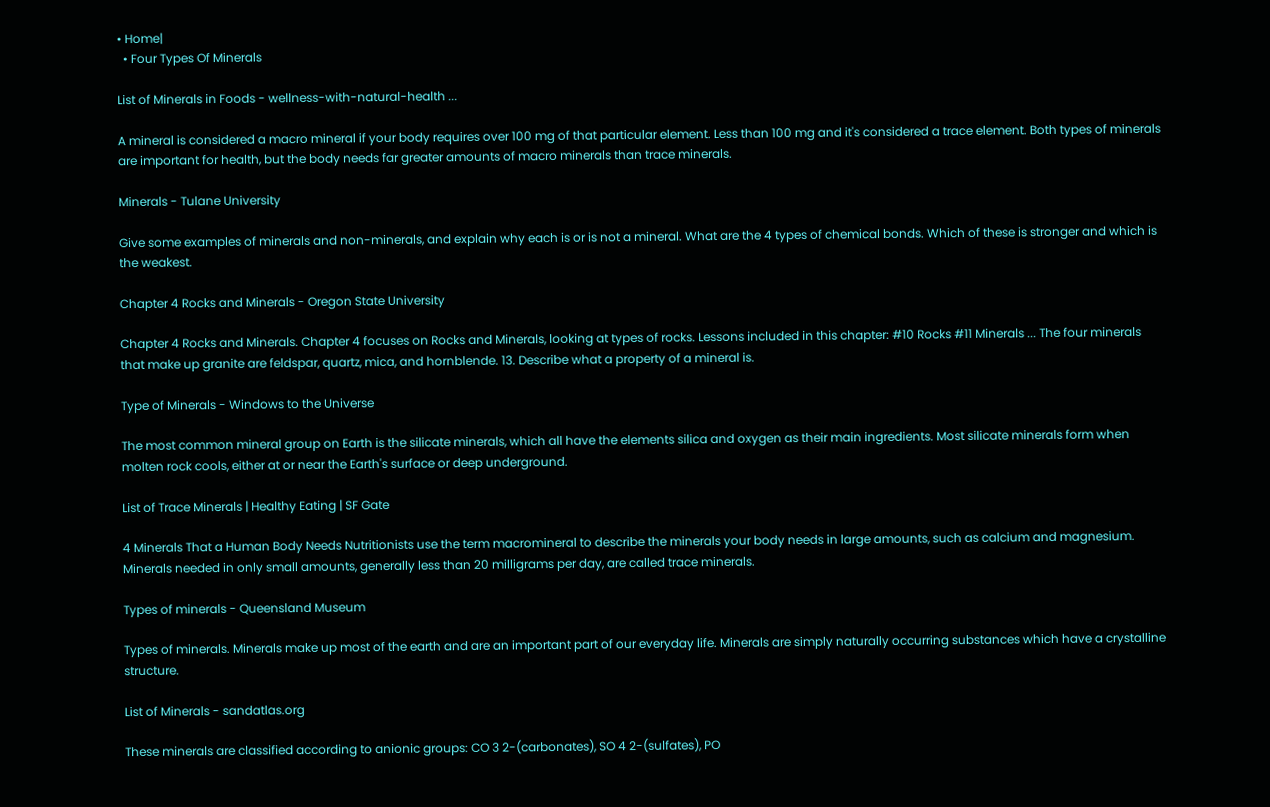• Home|
  • Four Types Of Minerals

List of Minerals in Foods - wellness-with-natural-health ...

A mineral is considered a macro mineral if your body requires over 100 mg of that particular element. Less than 100 mg and it's considered a trace element. Both types of minerals are important for health, but the body needs far greater amounts of macro minerals than trace minerals.

Minerals - Tulane University

Give some examples of minerals and non-minerals, and explain why each is or is not a mineral. What are the 4 types of chemical bonds. Which of these is stronger and which is the weakest.

Chapter 4 Rocks and Minerals - Oregon State University

Chapter 4 Rocks and Minerals. Chapter 4 focuses on Rocks and Minerals, looking at types of rocks. Lessons included in this chapter: #10 Rocks #11 Minerals ... The four minerals that make up granite are feldspar, quartz, mica, and hornblende. 13. Describe what a property of a mineral is.

Type of Minerals - Windows to the Universe

The most common mineral group on Earth is the silicate minerals, which all have the elements silica and oxygen as their main ingredients. Most silicate minerals form when molten rock cools, either at or near the Earth's surface or deep underground.

List of Trace Minerals | Healthy Eating | SF Gate

4 Minerals That a Human Body Needs Nutritionists use the term macromineral to describe the minerals your body needs in large amounts, such as calcium and magnesium. Minerals needed in only small amounts, generally less than 20 milligrams per day, are called trace minerals.

Types of minerals - Queensland Museum

Types of minerals. Minerals make up most of the earth and are an important part of our everyday life. Minerals are simply naturally occurring substances which have a crystalline structure.

List of Minerals - sandatlas.org

These minerals are classified according to anionic groups: CO 3 2-(carbonates), SO 4 2-(sulfates), PO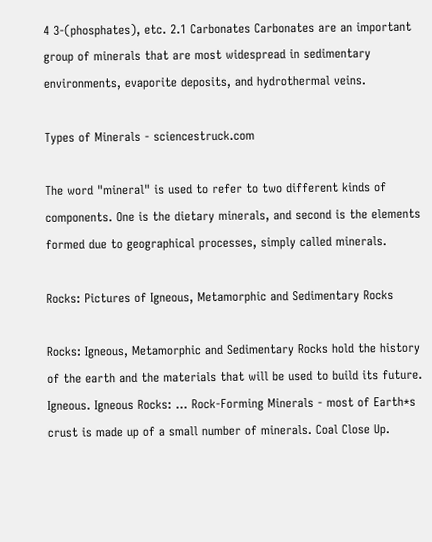4 3-(phosphates), etc. 2.1 Carbonates Carbonates are an important group of minerals that are most widespread in sedimentary environments, evaporite deposits, and hydrothermal veins.

Types of Minerals - sciencestruck.com

The word "mineral" is used to refer to two different kinds of components. One is the dietary minerals, and second is the elements formed due to geographical processes, simply called minerals.

Rocks: Pictures of Igneous, Metamorphic and Sedimentary Rocks

Rocks: Igneous, Metamorphic and Sedimentary Rocks hold the history of the earth and the materials that will be used to build its future. Igneous. Igneous Rocks: ... Rock-Forming Minerals - most of Earth*s crust is made up of a small number of minerals. Coal Close Up.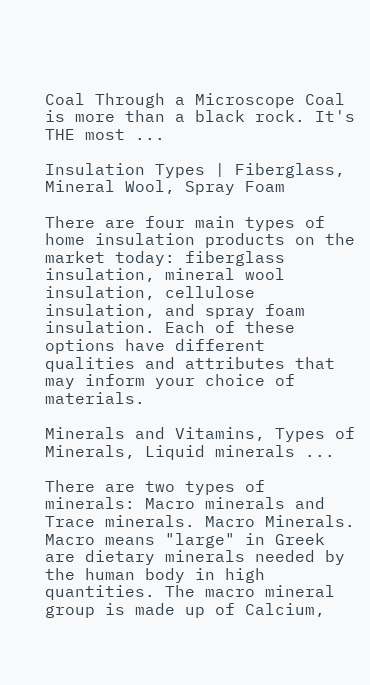Coal Through a Microscope Coal is more than a black rock. It's THE most ...

Insulation Types | Fiberglass, Mineral Wool, Spray Foam

There are four main types of home insulation products on the market today: fiberglass insulation, mineral wool insulation, cellulose insulation, and spray foam insulation. Each of these options have different qualities and attributes that may inform your choice of materials.

Minerals and Vitamins, Types of Minerals, Liquid minerals ...

There are two types of minerals: Macro minerals and Trace minerals. Macro Minerals. Macro means "large" in Greek are dietary minerals needed by the human body in high quantities. The macro mineral group is made up of Calcium,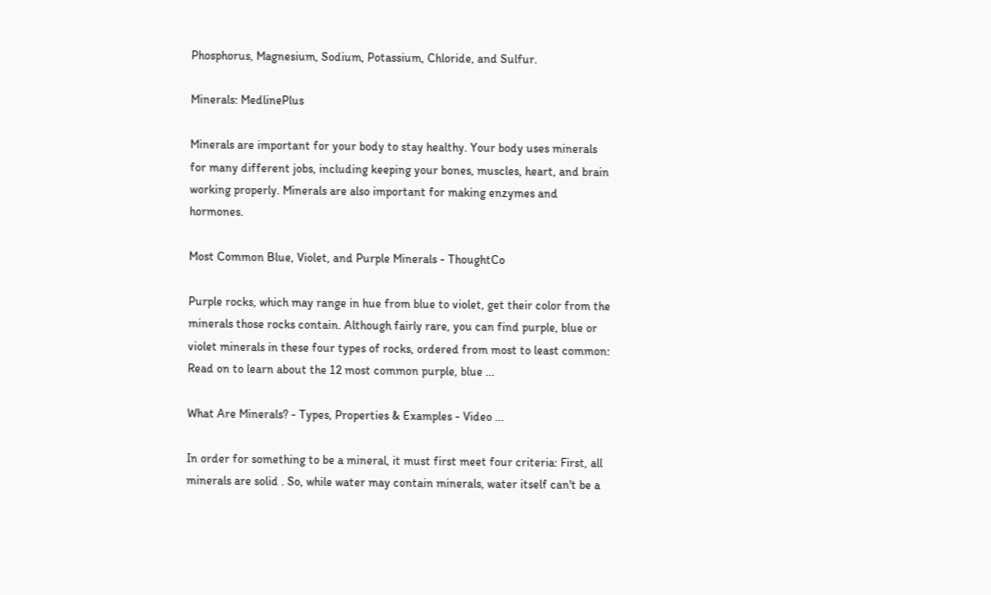Phosphorus, Magnesium, Sodium, Potassium, Chloride, and Sulfur.

Minerals: MedlinePlus

Minerals are important for your body to stay healthy. Your body uses minerals for many different jobs, including keeping your bones, muscles, heart, and brain working properly. Minerals are also important for making enzymes and hormones.

Most Common Blue, Violet, and Purple Minerals - ThoughtCo

Purple rocks, which may range in hue from blue to violet, get their color from the minerals those rocks contain. Although fairly rare, you can find purple, blue or violet minerals in these four types of rocks, ordered from most to least common: Read on to learn about the 12 most common purple, blue ...

What Are Minerals? - Types, Properties & Examples - Video ...

In order for something to be a mineral, it must first meet four criteria: First, all minerals are solid . So, while water may contain minerals, water itself can't be a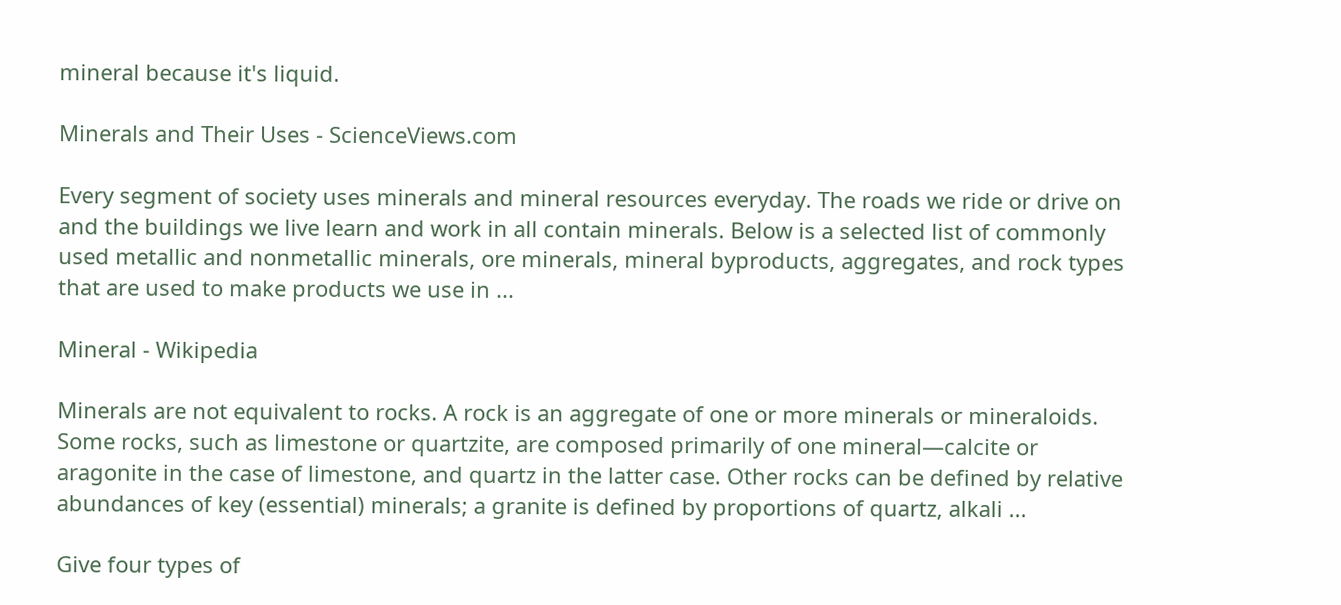mineral because it's liquid.

Minerals and Their Uses - ScienceViews.com

Every segment of society uses minerals and mineral resources everyday. The roads we ride or drive on and the buildings we live learn and work in all contain minerals. Below is a selected list of commonly used metallic and nonmetallic minerals, ore minerals, mineral byproducts, aggregates, and rock types that are used to make products we use in ...

Mineral - Wikipedia

Minerals are not equivalent to rocks. A rock is an aggregate of one or more minerals or mineraloids. Some rocks, such as limestone or quartzite, are composed primarily of one mineral—calcite or aragonite in the case of limestone, and quartz in the latter case. Other rocks can be defined by relative abundances of key (essential) minerals; a granite is defined by proportions of quartz, alkali ...

Give four types of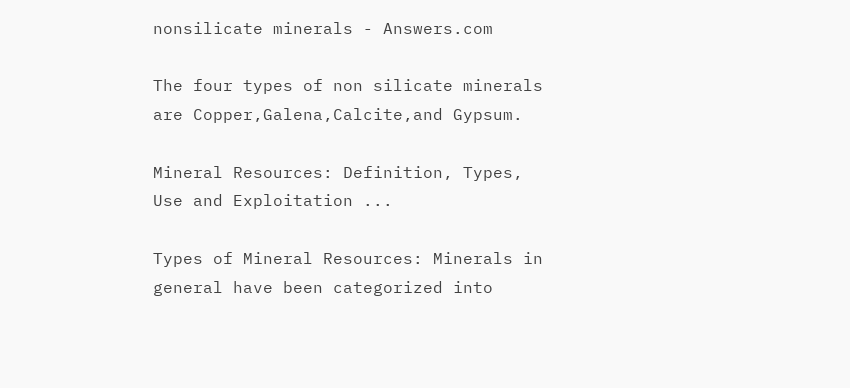nonsilicate minerals - Answers.com

The four types of non silicate minerals are Copper,Galena,Calcite,and Gypsum.

Mineral Resources: Definition, Types, Use and Exploitation ...

Types of Mineral Resources: Minerals in general have been categorized into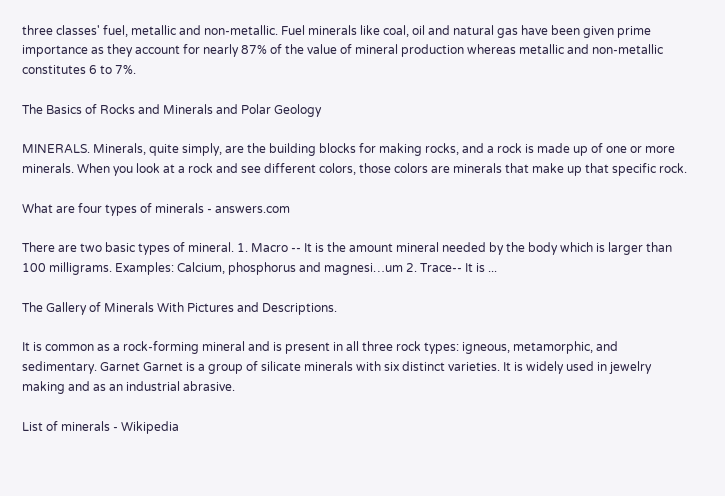three classes' fuel, metallic and non-metallic. Fuel minerals like coal, oil and natural gas have been given prime importance as they account for nearly 87% of the value of mineral production whereas metallic and non-metallic constitutes 6 to 7%.

The Basics of Rocks and Minerals and Polar Geology

MINERALS. Minerals, quite simply, are the building blocks for making rocks, and a rock is made up of one or more minerals. When you look at a rock and see different colors, those colors are minerals that make up that specific rock.

What are four types of minerals - answers.com

There are two basic types of mineral. 1. Macro -- It is the amount mineral needed by the body which is larger than 100 milligrams. Examples: Calcium, phosphorus and magnesi…um 2. Trace-- It is ...

The Gallery of Minerals With Pictures and Descriptions.

It is common as a rock-forming mineral and is present in all three rock types: igneous, metamorphic, and sedimentary. Garnet Garnet is a group of silicate minerals with six distinct varieties. It is widely used in jewelry making and as an industrial abrasive.

List of minerals - Wikipedia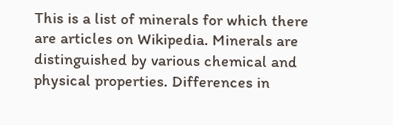This is a list of minerals for which there are articles on Wikipedia. Minerals are distinguished by various chemical and physical properties. Differences in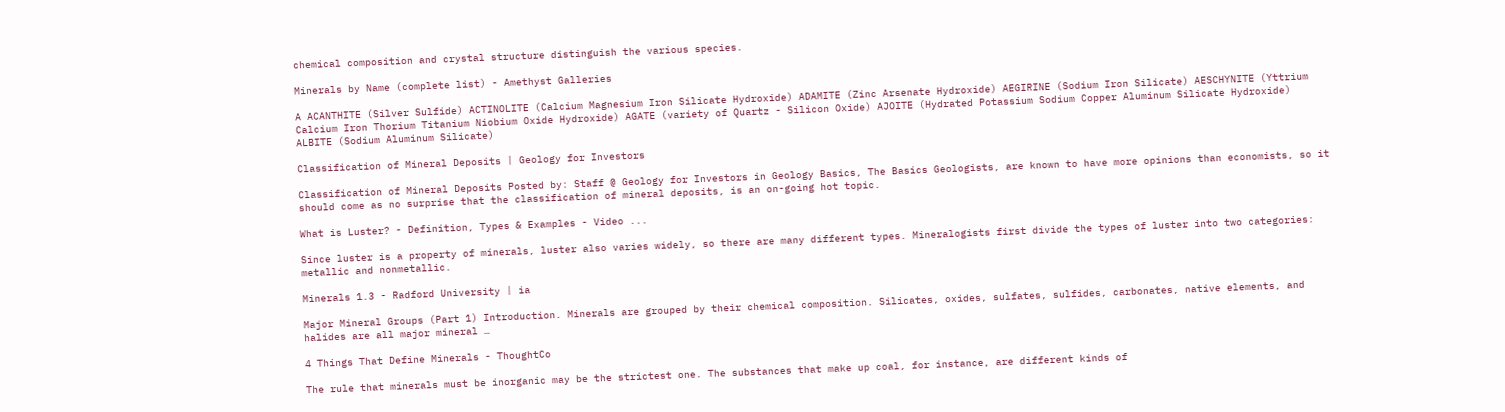chemical composition and crystal structure distinguish the various species.

Minerals by Name (complete list) - Amethyst Galleries

A ACANTHITE (Silver Sulfide) ACTINOLITE (Calcium Magnesium Iron Silicate Hydroxide) ADAMITE (Zinc Arsenate Hydroxide) AEGIRINE (Sodium Iron Silicate) AESCHYNITE (Yttrium Calcium Iron Thorium Titanium Niobium Oxide Hydroxide) AGATE (variety of Quartz - Silicon Oxide) AJOITE (Hydrated Potassium Sodium Copper Aluminum Silicate Hydroxide) ALBITE (Sodium Aluminum Silicate)

Classification of Mineral Deposits | Geology for Investors

Classification of Mineral Deposits Posted by: Staff @ Geology for Investors in Geology Basics, The Basics Geologists, are known to have more opinions than economists, so it should come as no surprise that the classification of mineral deposits, is an on-going hot topic.

What is Luster? - Definition, Types & Examples - Video ...

Since luster is a property of minerals, luster also varies widely, so there are many different types. Mineralogists first divide the types of luster into two categories: metallic and nonmetallic.

Minerals 1.3 - Radford University | ia

Major Mineral Groups (Part 1) Introduction. Minerals are grouped by their chemical composition. Silicates, oxides, sulfates, sulfides, carbonates, native elements, and halides are all major mineral …

4 Things That Define Minerals - ThoughtCo

The rule that minerals must be inorganic may be the strictest one. The substances that make up coal, for instance, are different kinds of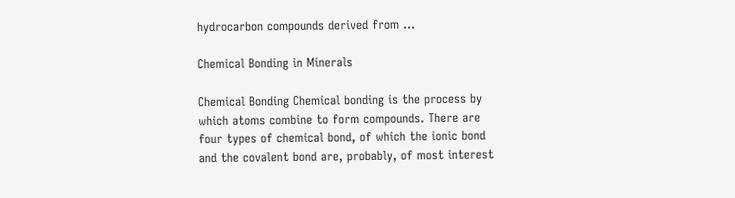hydrocarbon compounds derived from …

Chemical Bonding in Minerals

Chemical Bonding Chemical bonding is the process by which atoms combine to form compounds. There are four types of chemical bond, of which the ionic bond and the covalent bond are, probably, of most interest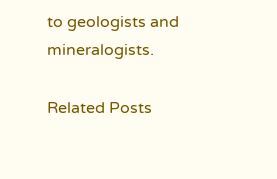to geologists and mineralogists.

Related Posts